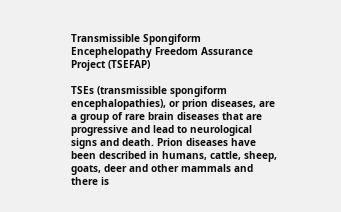Transmissible Spongiform Encephelopathy Freedom Assurance Project (TSEFAP)

TSEs (transmissible spongiform encephalopathies), or prion diseases, are a group of rare brain diseases that are progressive and lead to neurological signs and death. Prion diseases have been described in humans, cattle, sheep, goats, deer and other mammals and there is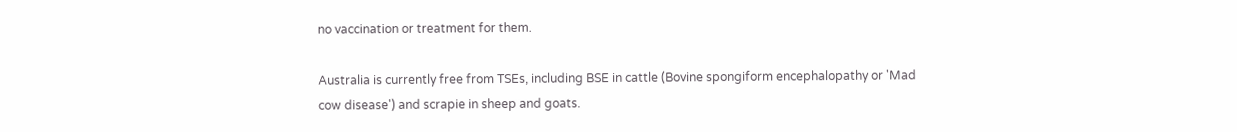no vaccination or treatment for them.

Australia is currently free from TSEs, including BSE in cattle (Bovine spongiform encephalopathy or 'Mad cow disease') and scrapie in sheep and goats.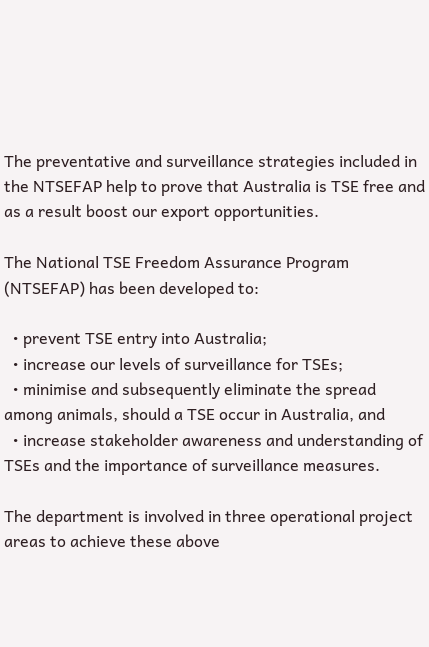The preventative and surveillance strategies included in the NTSEFAP help to prove that Australia is TSE free and as a result boost our export opportunities.

The National TSE Freedom Assurance Program (NTSEFAP) has been developed to:

  • prevent TSE entry into Australia;
  • increase our levels of surveillance for TSEs;
  • minimise and subsequently eliminate the spread among animals, should a TSE occur in Australia, and
  • increase stakeholder awareness and understanding of TSEs and the importance of surveillance measures.

The department is involved in three operational project areas to achieve these above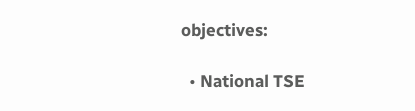objectives:

  • National TSE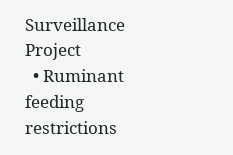Surveillance Project
  • Ruminant feeding restrictions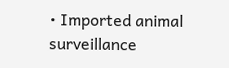• Imported animal surveillance